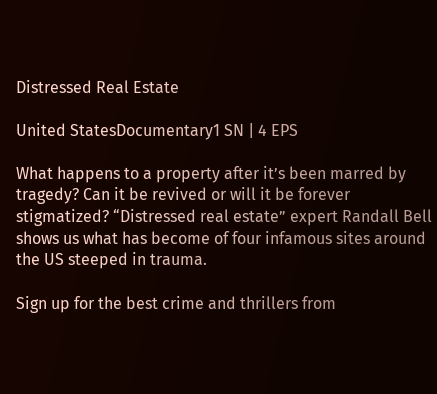Distressed Real Estate

United StatesDocumentary1 SN | 4 EPS

What happens to a property after it’s been marred by tragedy? Can it be revived or will it be forever stigmatized? “Distressed real estate” expert Randall Bell shows us what has become of four infamous sites around the US steeped in trauma.

Sign up for the best crime and thrillers from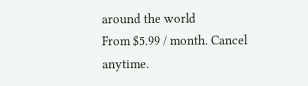around the world
From $5.99 / month. Cancel anytime.